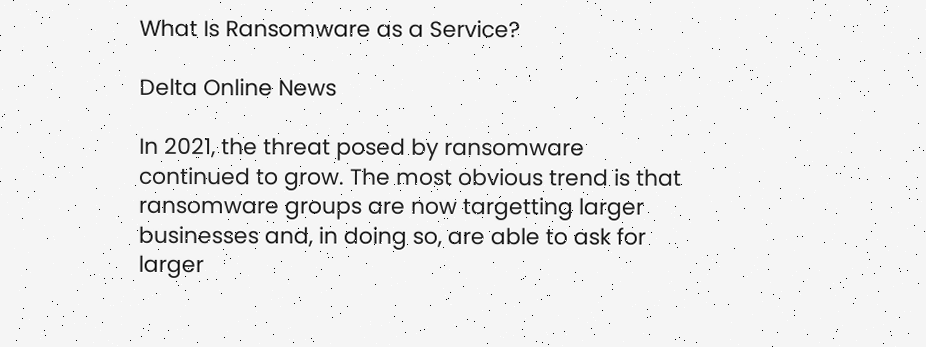What Is Ransomware as a Service?

Delta Online News

In 2021, the threat posed by ransomware continued to grow. The most obvious trend is that ransomware groups are now targetting larger businesses and, in doing so, are able to ask for larger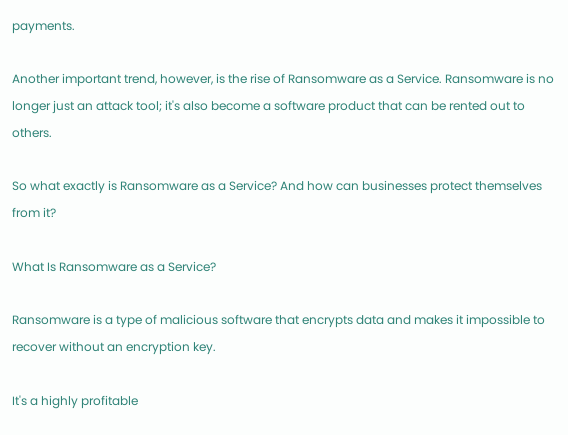payments.

Another important trend, however, is the rise of Ransomware as a Service. Ransomware is no longer just an attack tool; it's also become a software product that can be rented out to others.

So what exactly is Ransomware as a Service? And how can businesses protect themselves from it?

What Is Ransomware as a Service?

Ransomware is a type of malicious software that encrypts data and makes it impossible to recover without an encryption key.

It's a highly profitable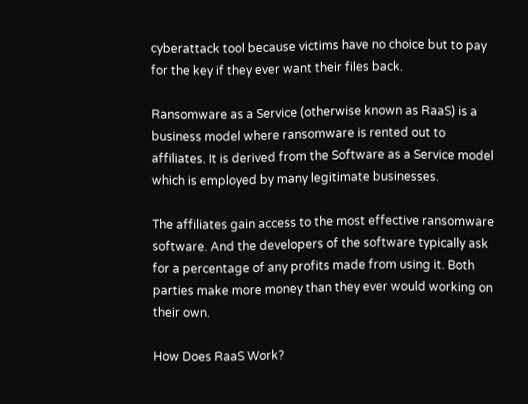cyberattack tool because victims have no choice but to pay for the key if they ever want their files back.

Ransomware as a Service (otherwise known as RaaS) is a business model where ransomware is rented out to affiliates. It is derived from the Software as a Service model which is employed by many legitimate businesses.

The affiliates gain access to the most effective ransomware software. And the developers of the software typically ask for a percentage of any profits made from using it. Both parties make more money than they ever would working on their own.

How Does RaaS Work?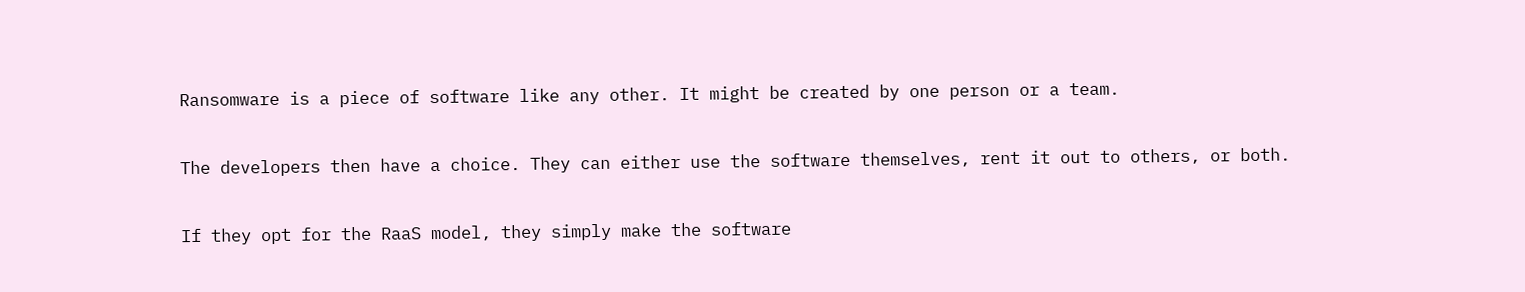Ransomware is a piece of software like any other. It might be created by one person or a team.

The developers then have a choice. They can either use the software themselves, rent it out to others, or both.

If they opt for the RaaS model, they simply make the software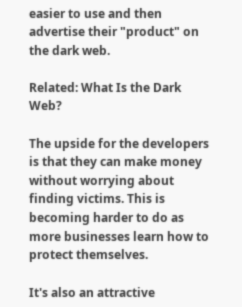easier to use and then advertise their "product" on the dark web.

Related: What Is the Dark Web?

The upside for the developers is that they can make money without worrying about finding victims. This is becoming harder to do as more businesses learn how to protect themselves.

It's also an attractive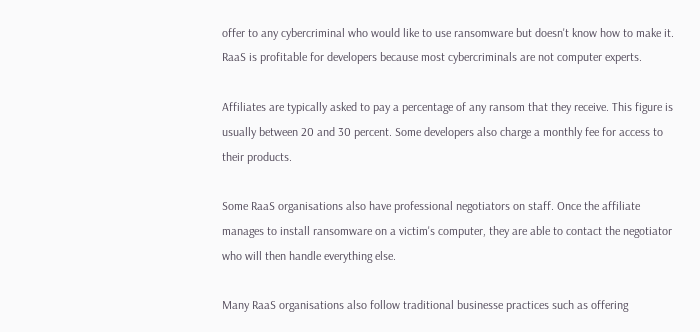offer to any cybercriminal who would like to use ransomware but doesn't know how to make it. RaaS is profitable for developers because most cybercriminals are not computer experts.

Affiliates are typically asked to pay a percentage of any ransom that they receive. This figure is usually between 20 and 30 percent. Some developers also charge a monthly fee for access to their products.

Some RaaS organisations also have professional negotiators on staff. Once the affiliate manages to install ransomware on a victim's computer, they are able to contact the negotiator who will then handle everything else.

Many RaaS organisations also follow traditional businesse practices such as offering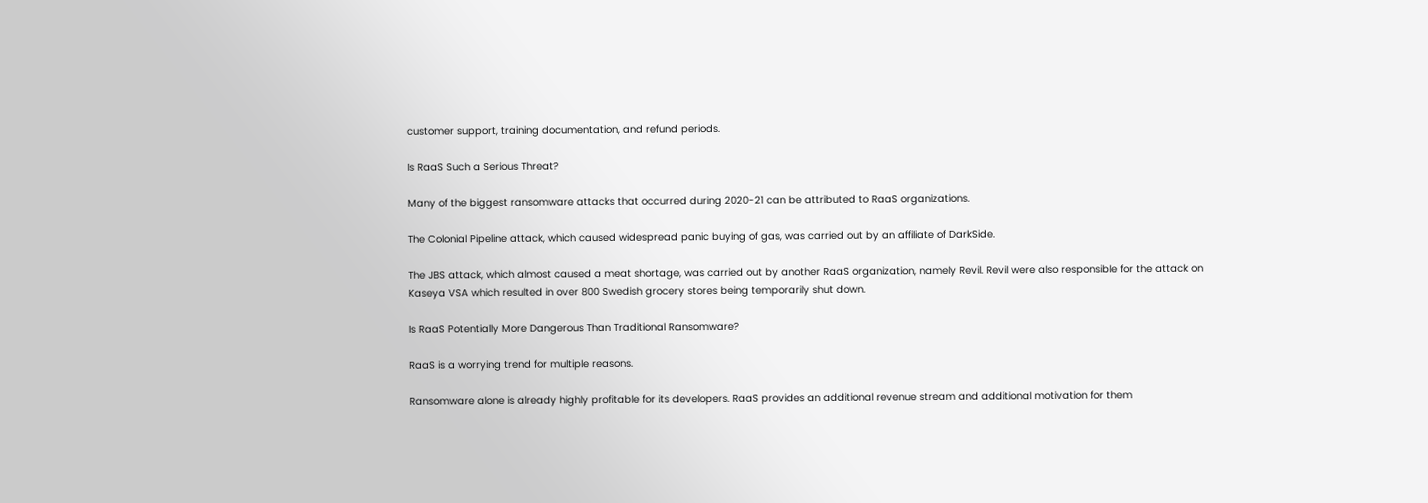customer support, training documentation, and refund periods.

Is RaaS Such a Serious Threat?

Many of the biggest ransomware attacks that occurred during 2020-21 can be attributed to RaaS organizations.

The Colonial Pipeline attack, which caused widespread panic buying of gas, was carried out by an affiliate of DarkSide.

The JBS attack, which almost caused a meat shortage, was carried out by another RaaS organization, namely Revil. Revil were also responsible for the attack on Kaseya VSA which resulted in over 800 Swedish grocery stores being temporarily shut down.

Is RaaS Potentially More Dangerous Than Traditional Ransomware?

RaaS is a worrying trend for multiple reasons.

Ransomware alone is already highly profitable for its developers. RaaS provides an additional revenue stream and additional motivation for them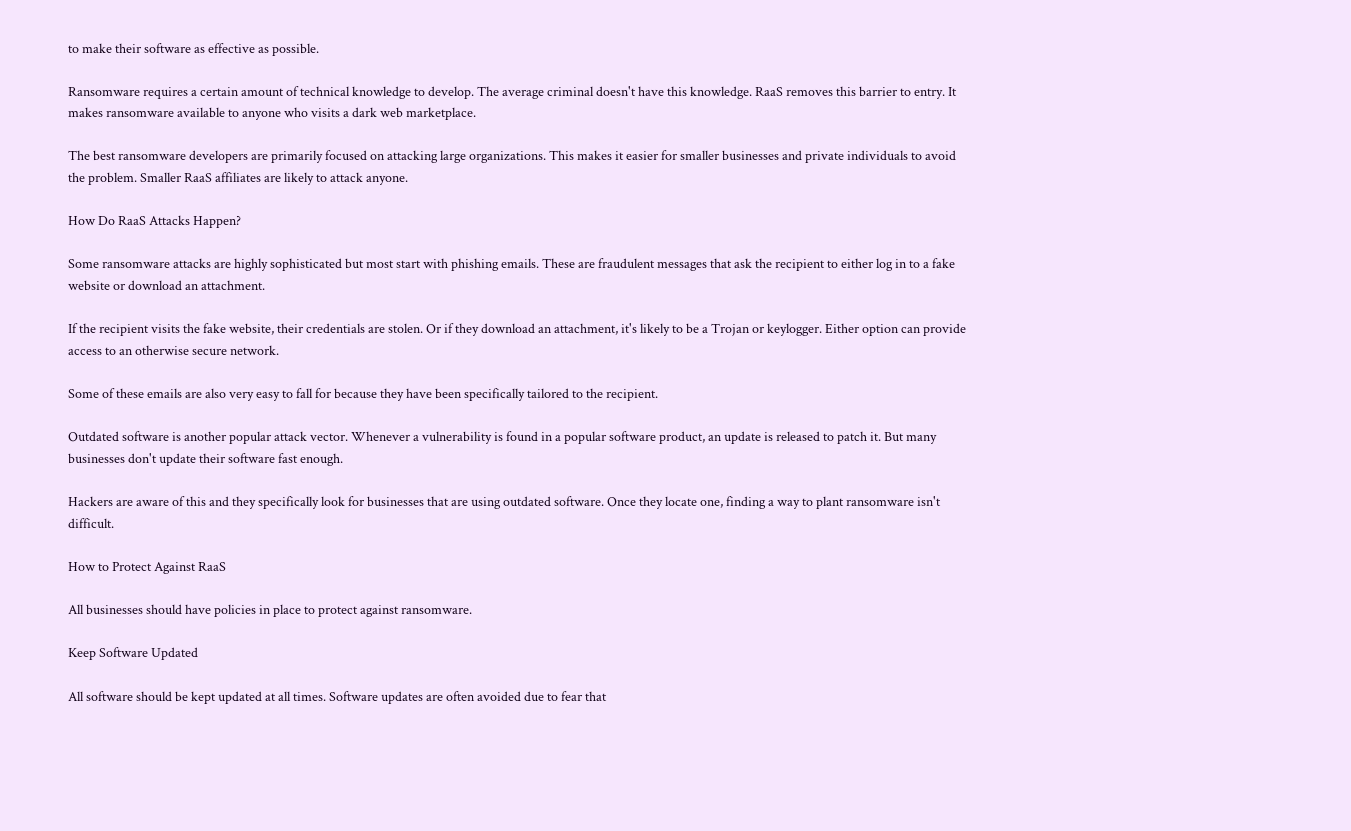to make their software as effective as possible.

Ransomware requires a certain amount of technical knowledge to develop. The average criminal doesn't have this knowledge. RaaS removes this barrier to entry. It makes ransomware available to anyone who visits a dark web marketplace.

The best ransomware developers are primarily focused on attacking large organizations. This makes it easier for smaller businesses and private individuals to avoid the problem. Smaller RaaS affiliates are likely to attack anyone.

How Do RaaS Attacks Happen?

Some ransomware attacks are highly sophisticated but most start with phishing emails. These are fraudulent messages that ask the recipient to either log in to a fake website or download an attachment.

If the recipient visits the fake website, their credentials are stolen. Or if they download an attachment, it's likely to be a Trojan or keylogger. Either option can provide access to an otherwise secure network.

Some of these emails are also very easy to fall for because they have been specifically tailored to the recipient.

Outdated software is another popular attack vector. Whenever a vulnerability is found in a popular software product, an update is released to patch it. But many businesses don't update their software fast enough.

Hackers are aware of this and they specifically look for businesses that are using outdated software. Once they locate one, finding a way to plant ransomware isn't difficult.

How to Protect Against RaaS

All businesses should have policies in place to protect against ransomware.

Keep Software Updated

All software should be kept updated at all times. Software updates are often avoided due to fear that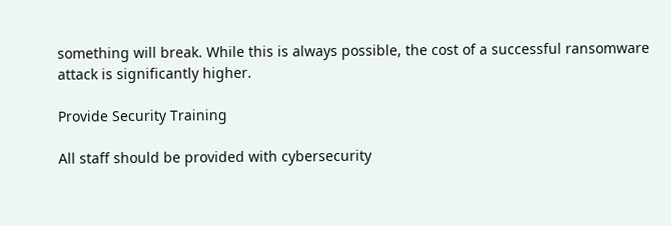something will break. While this is always possible, the cost of a successful ransomware attack is significantly higher.

Provide Security Training

All staff should be provided with cybersecurity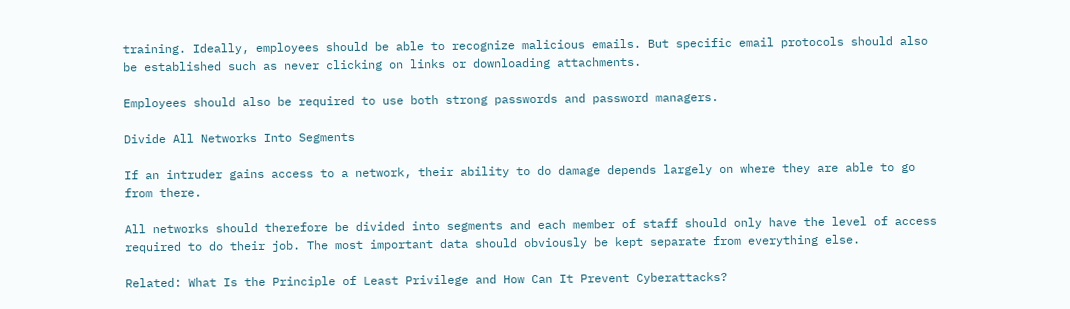training. Ideally, employees should be able to recognize malicious emails. But specific email protocols should also be established such as never clicking on links or downloading attachments.

Employees should also be required to use both strong passwords and password managers.

Divide All Networks Into Segments

If an intruder gains access to a network, their ability to do damage depends largely on where they are able to go from there.

All networks should therefore be divided into segments and each member of staff should only have the level of access required to do their job. The most important data should obviously be kept separate from everything else.

Related: What Is the Principle of Least Privilege and How Can It Prevent Cyberattacks?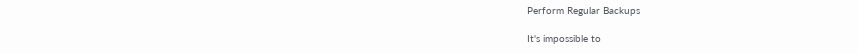Perform Regular Backups

It's impossible to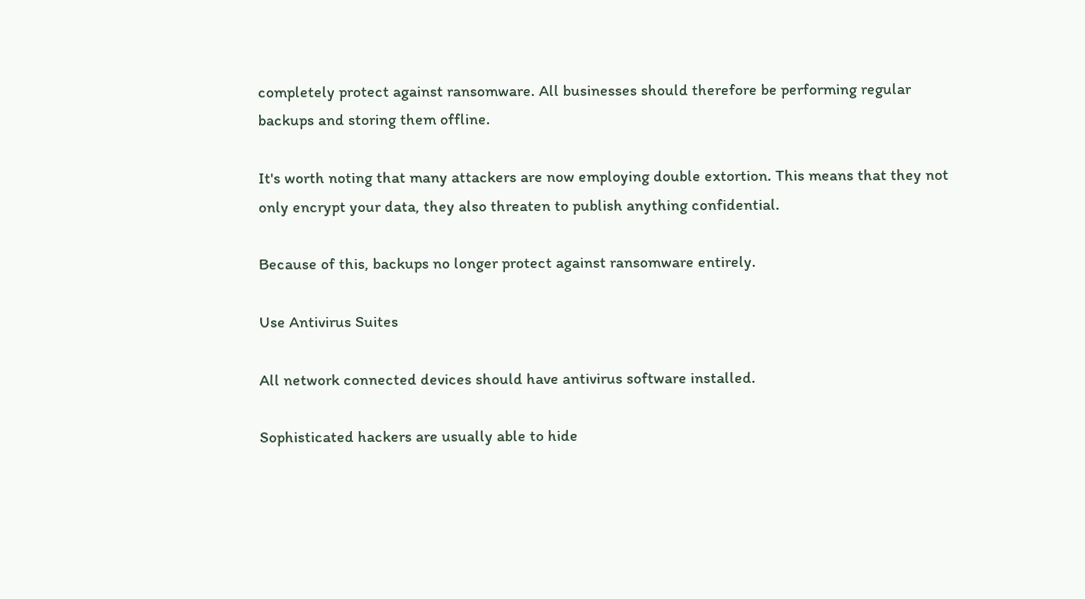completely protect against ransomware. All businesses should therefore be performing regular backups and storing them offline.

It's worth noting that many attackers are now employing double extortion. This means that they not only encrypt your data, they also threaten to publish anything confidential.

Because of this, backups no longer protect against ransomware entirely.

Use Antivirus Suites

All network connected devices should have antivirus software installed.

Sophisticated hackers are usually able to hide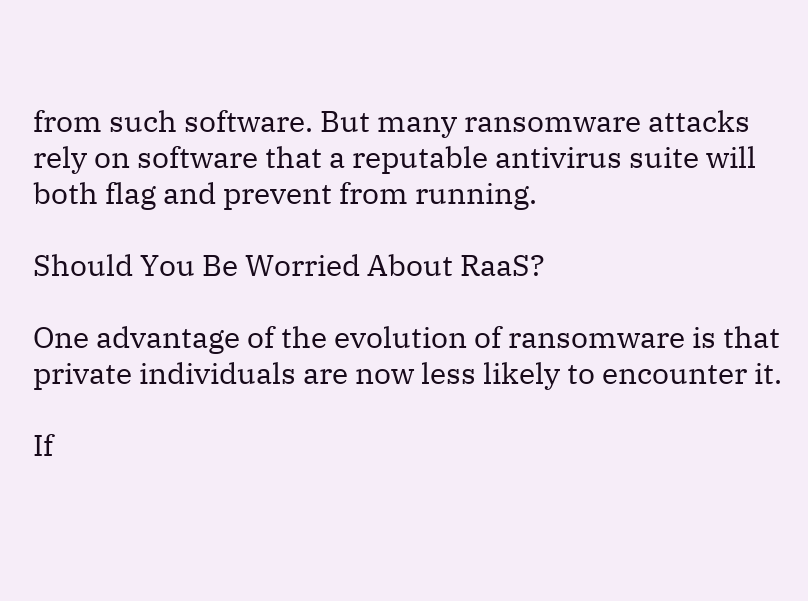from such software. But many ransomware attacks rely on software that a reputable antivirus suite will both flag and prevent from running.

Should You Be Worried About RaaS?

One advantage of the evolution of ransomware is that private individuals are now less likely to encounter it.

If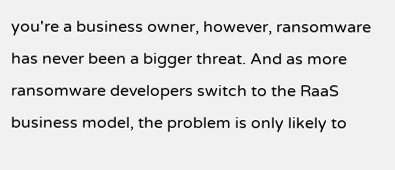you're a business owner, however, ransomware has never been a bigger threat. And as more ransomware developers switch to the RaaS business model, the problem is only likely to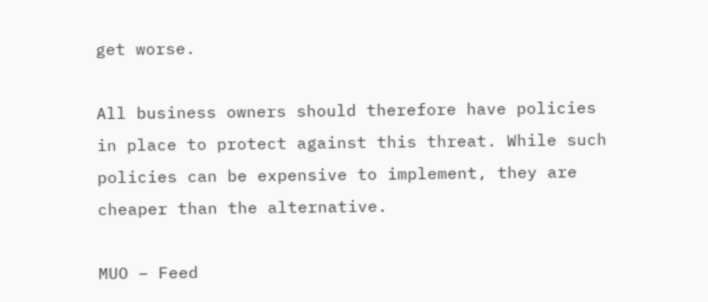get worse.

All business owners should therefore have policies in place to protect against this threat. While such policies can be expensive to implement, they are cheaper than the alternative.

MUO – Feed